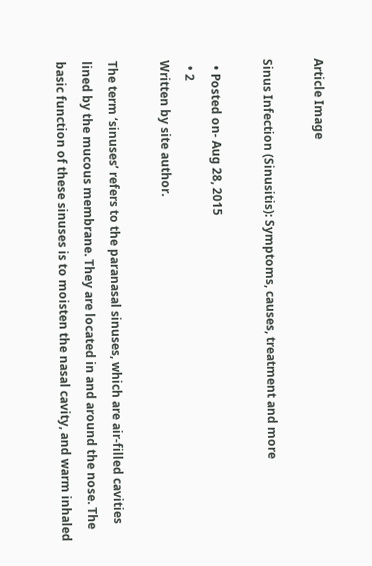Article Image

Sinus Infection (Sinusitis): Symptoms, causes, treatment and more

  • Posted on- Aug 28, 2015
  • 2
Written by site author.

The term ‘sinuses’ refers to the paranasal sinuses, which are air-filled cavities lined by the mucous membrane. They are located in and around the nose. The basic function of these sinuses is to moisten the nasal cavity, and warm inhaled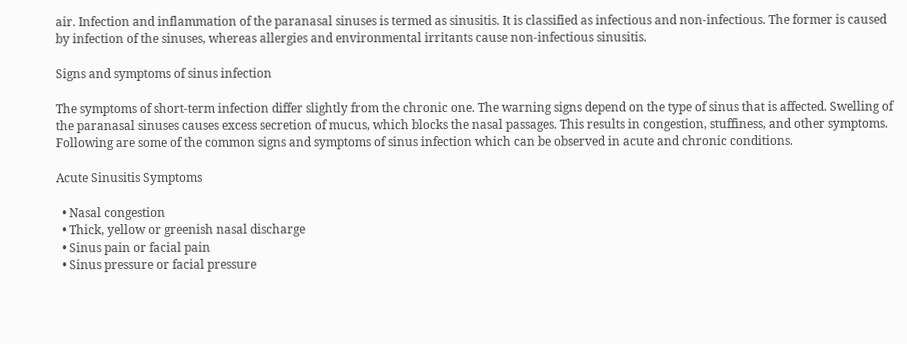air. Infection and inflammation of the paranasal sinuses is termed as sinusitis. It is classified as infectious and non-infectious. The former is caused by infection of the sinuses, whereas allergies and environmental irritants cause non-infectious sinusitis.

Signs and symptoms of sinus infection

The symptoms of short-term infection differ slightly from the chronic one. The warning signs depend on the type of sinus that is affected. Swelling of the paranasal sinuses causes excess secretion of mucus, which blocks the nasal passages. This results in congestion, stuffiness, and other symptoms. Following are some of the common signs and symptoms of sinus infection which can be observed in acute and chronic conditions.

Acute Sinusitis Symptoms

  • Nasal congestion
  • Thick, yellow or greenish nasal discharge
  • Sinus pain or facial pain
  • Sinus pressure or facial pressure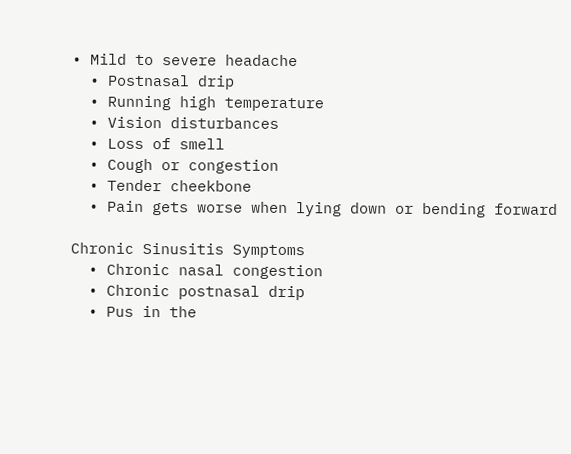• Mild to severe headache
  • Postnasal drip
  • Running high temperature
  • Vision disturbances
  • Loss of smell
  • Cough or congestion
  • Tender cheekbone
  • Pain gets worse when lying down or bending forward

Chronic Sinusitis Symptoms
  • Chronic nasal congestion
  • Chronic postnasal drip
  • Pus in the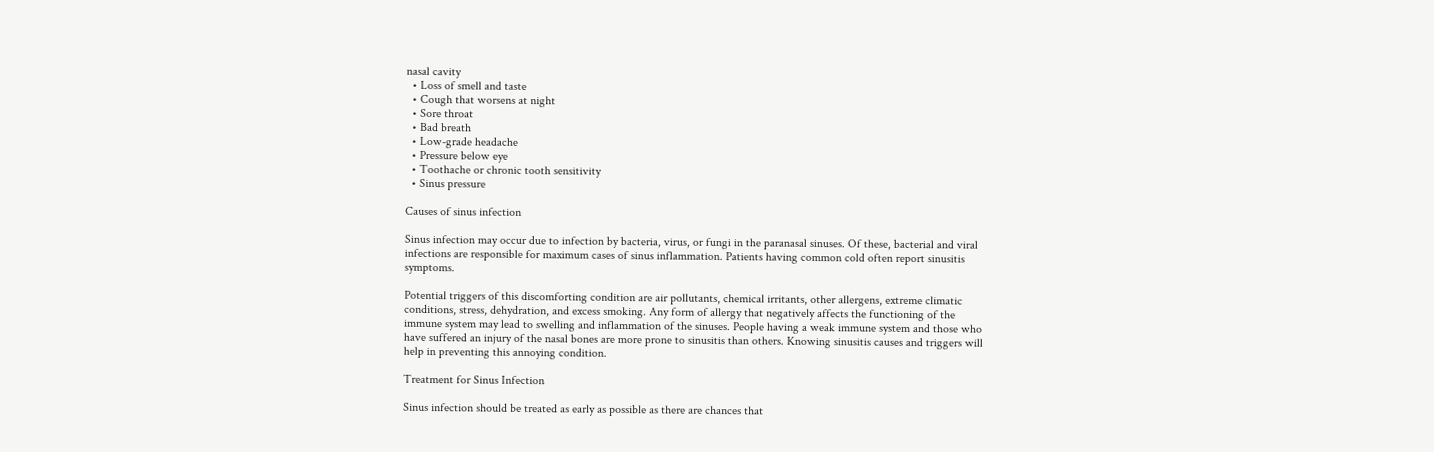nasal cavity
  • Loss of smell and taste
  • Cough that worsens at night
  • Sore throat
  • Bad breath
  • Low-grade headache
  • Pressure below eye
  • Toothache or chronic tooth sensitivity
  • Sinus pressure

Causes of sinus infection

Sinus infection may occur due to infection by bacteria, virus, or fungi in the paranasal sinuses. Of these, bacterial and viral infections are responsible for maximum cases of sinus inflammation. Patients having common cold often report sinusitis symptoms.

Potential triggers of this discomforting condition are air pollutants, chemical irritants, other allergens, extreme climatic conditions, stress, dehydration, and excess smoking. Any form of allergy that negatively affects the functioning of the immune system may lead to swelling and inflammation of the sinuses. People having a weak immune system and those who have suffered an injury of the nasal bones are more prone to sinusitis than others. Knowing sinusitis causes and triggers will help in preventing this annoying condition.

Treatment for Sinus Infection

Sinus infection should be treated as early as possible as there are chances that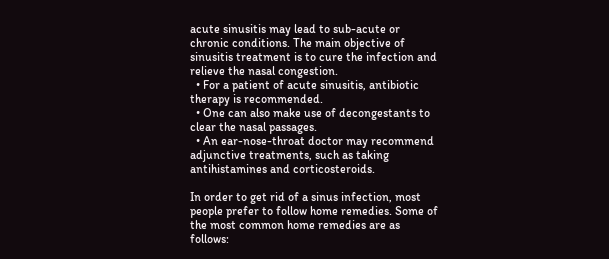acute sinusitis may lead to sub-acute or chronic conditions. The main objective of sinusitis treatment is to cure the infection and relieve the nasal congestion.
  • For a patient of acute sinusitis, antibiotic therapy is recommended.
  • One can also make use of decongestants to clear the nasal passages.
  • An ear-nose-throat doctor may recommend adjunctive treatments, such as taking antihistamines and corticosteroids.

In order to get rid of a sinus infection, most people prefer to follow home remedies. Some of the most common home remedies are as follows: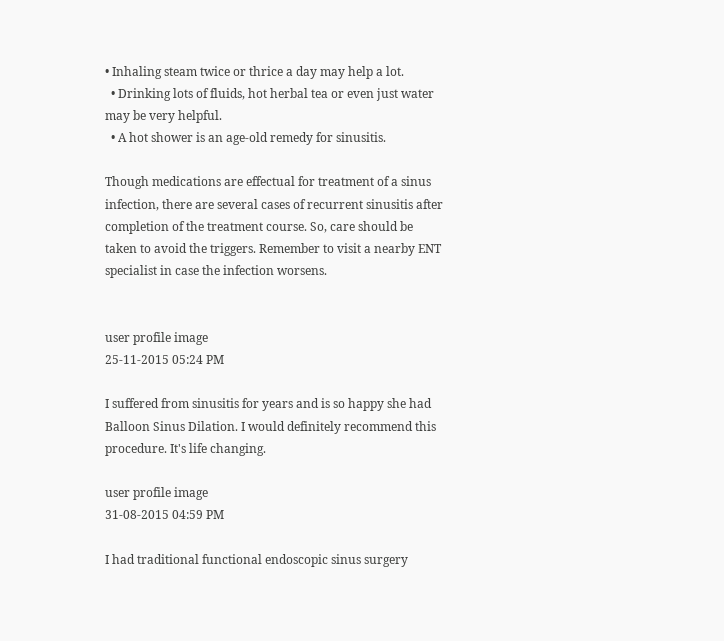• Inhaling steam twice or thrice a day may help a lot.
  • Drinking lots of fluids, hot herbal tea or even just water may be very helpful.
  • A hot shower is an age-old remedy for sinusitis.

Though medications are effectual for treatment of a sinus infection, there are several cases of recurrent sinusitis after completion of the treatment course. So, care should be taken to avoid the triggers. Remember to visit a nearby ENT specialist in case the infection worsens.


user profile image
25-11-2015 05:24 PM

I suffered from sinusitis for years and is so happy she had Balloon Sinus Dilation. I would definitely recommend this procedure. It's life changing.

user profile image
31-08-2015 04:59 PM

I had traditional functional endoscopic sinus surgery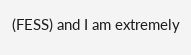(FESS) and I am extremely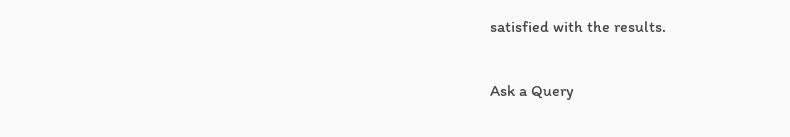satisfied with the results.

Ask a Query